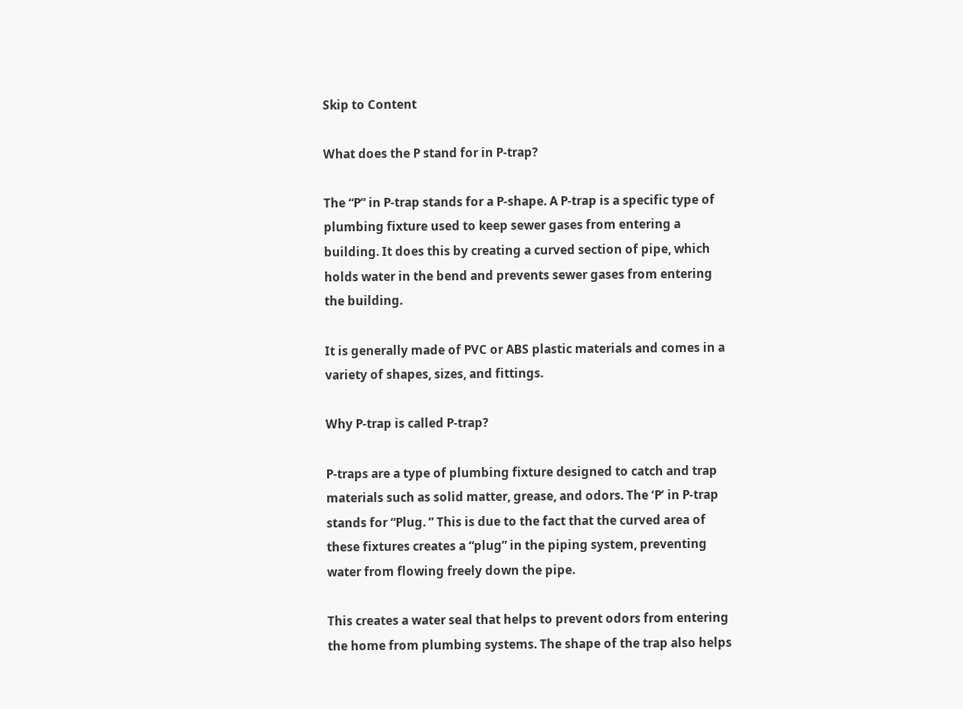Skip to Content

What does the P stand for in P-trap?

The “P” in P-trap stands for a P-shape. A P-trap is a specific type of plumbing fixture used to keep sewer gases from entering a building. It does this by creating a curved section of pipe, which holds water in the bend and prevents sewer gases from entering the building.

It is generally made of PVC or ABS plastic materials and comes in a variety of shapes, sizes, and fittings.

Why P-trap is called P-trap?

P-traps are a type of plumbing fixture designed to catch and trap materials such as solid matter, grease, and odors. The ‘P’ in P-trap stands for “Plug. ” This is due to the fact that the curved area of these fixtures creates a “plug” in the piping system, preventing water from flowing freely down the pipe.

This creates a water seal that helps to prevent odors from entering the home from plumbing systems. The shape of the trap also helps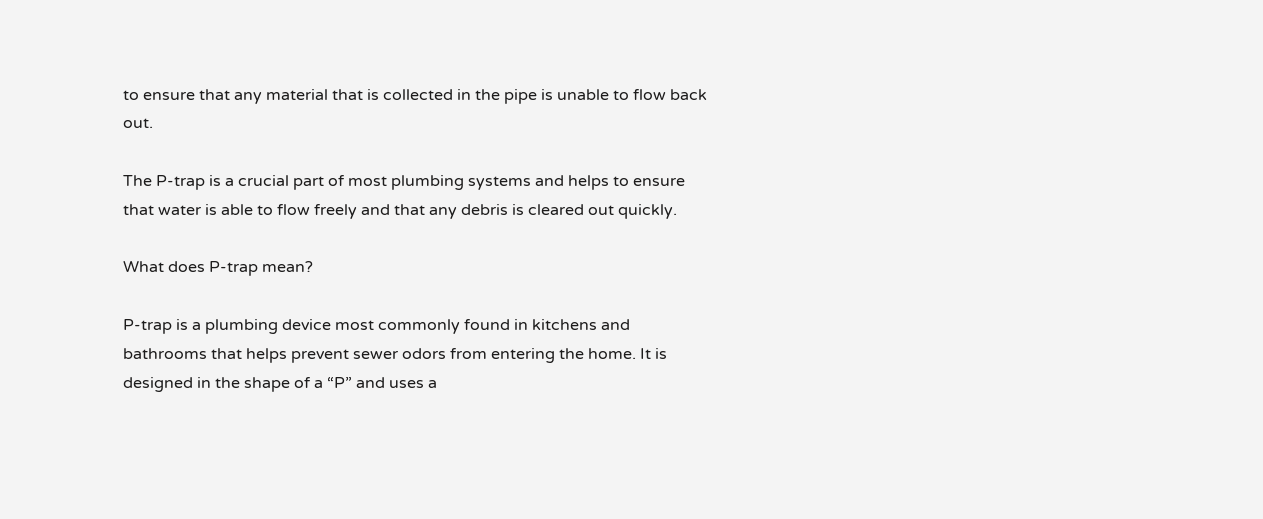to ensure that any material that is collected in the pipe is unable to flow back out.

The P-trap is a crucial part of most plumbing systems and helps to ensure that water is able to flow freely and that any debris is cleared out quickly.

What does P-trap mean?

P-trap is a plumbing device most commonly found in kitchens and bathrooms that helps prevent sewer odors from entering the home. It is designed in the shape of a “P” and uses a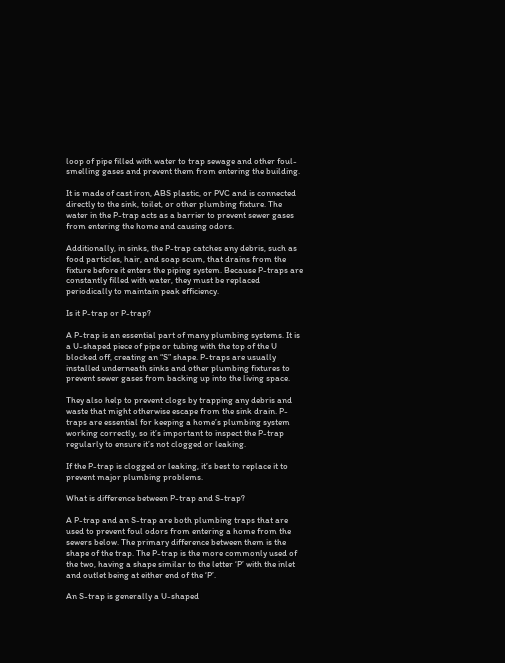loop of pipe filled with water to trap sewage and other foul-smelling gases and prevent them from entering the building.

It is made of cast iron, ABS plastic, or PVC and is connected directly to the sink, toilet, or other plumbing fixture. The water in the P-trap acts as a barrier to prevent sewer gases from entering the home and causing odors.

Additionally, in sinks, the P-trap catches any debris, such as food particles, hair, and soap scum, that drains from the fixture before it enters the piping system. Because P-traps are constantly filled with water, they must be replaced periodically to maintain peak efficiency.

Is it P-trap or P-trap?

A P-trap is an essential part of many plumbing systems. It is a U-shaped piece of pipe or tubing with the top of the U blocked off, creating an “S” shape. P-traps are usually installed underneath sinks and other plumbing fixtures to prevent sewer gases from backing up into the living space.

They also help to prevent clogs by trapping any debris and waste that might otherwise escape from the sink drain. P-traps are essential for keeping a home’s plumbing system working correctly, so it’s important to inspect the P-trap regularly to ensure it’s not clogged or leaking.

If the P-trap is clogged or leaking, it’s best to replace it to prevent major plumbing problems.

What is difference between P-trap and S-trap?

A P-trap and an S-trap are both plumbing traps that are used to prevent foul odors from entering a home from the sewers below. The primary difference between them is the shape of the trap. The P-trap is the more commonly used of the two, having a shape similar to the letter ‘P’ with the inlet and outlet being at either end of the ‘P’.

An S-trap is generally a U-shaped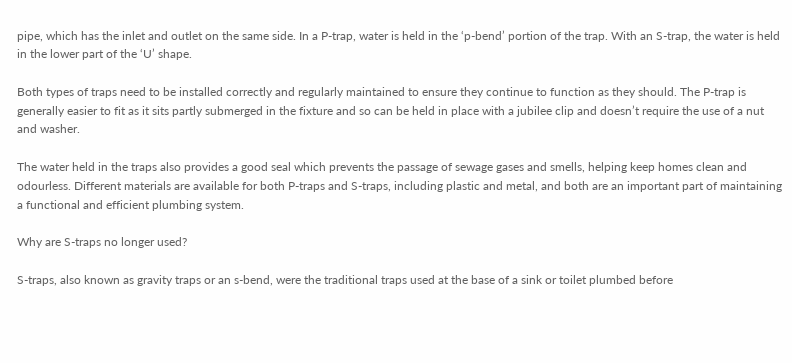pipe, which has the inlet and outlet on the same side. In a P-trap, water is held in the ‘p-bend’ portion of the trap. With an S-trap, the water is held in the lower part of the ‘U’ shape.

Both types of traps need to be installed correctly and regularly maintained to ensure they continue to function as they should. The P-trap is generally easier to fit as it sits partly submerged in the fixture and so can be held in place with a jubilee clip and doesn’t require the use of a nut and washer.

The water held in the traps also provides a good seal which prevents the passage of sewage gases and smells, helping keep homes clean and odourless. Different materials are available for both P-traps and S-traps, including plastic and metal, and both are an important part of maintaining a functional and efficient plumbing system.

Why are S-traps no longer used?

S-traps, also known as gravity traps or an s-bend, were the traditional traps used at the base of a sink or toilet plumbed before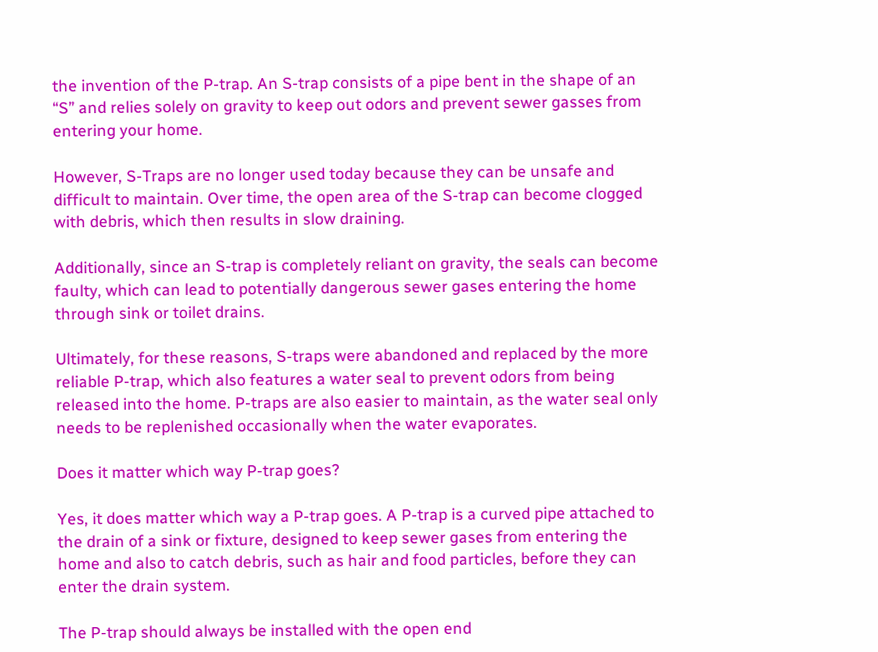the invention of the P-trap. An S-trap consists of a pipe bent in the shape of an “S” and relies solely on gravity to keep out odors and prevent sewer gasses from entering your home.

However, S-Traps are no longer used today because they can be unsafe and difficult to maintain. Over time, the open area of the S-trap can become clogged with debris, which then results in slow draining.

Additionally, since an S-trap is completely reliant on gravity, the seals can become faulty, which can lead to potentially dangerous sewer gases entering the home through sink or toilet drains.

Ultimately, for these reasons, S-traps were abandoned and replaced by the more reliable P-trap, which also features a water seal to prevent odors from being released into the home. P-traps are also easier to maintain, as the water seal only needs to be replenished occasionally when the water evaporates.

Does it matter which way P-trap goes?

Yes, it does matter which way a P-trap goes. A P-trap is a curved pipe attached to the drain of a sink or fixture, designed to keep sewer gases from entering the home and also to catch debris, such as hair and food particles, before they can enter the drain system.

The P-trap should always be installed with the open end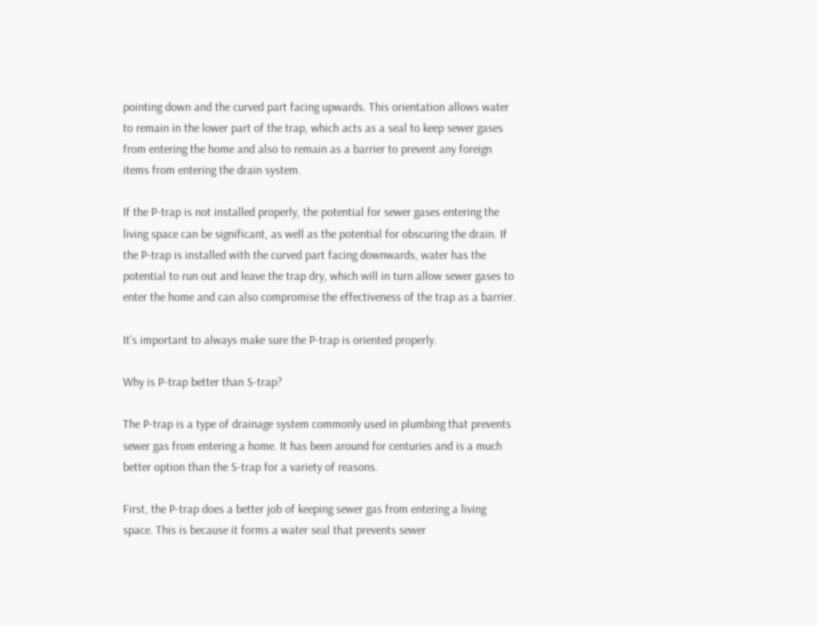pointing down and the curved part facing upwards. This orientation allows water to remain in the lower part of the trap, which acts as a seal to keep sewer gases from entering the home and also to remain as a barrier to prevent any foreign items from entering the drain system.

If the P-trap is not installed properly, the potential for sewer gases entering the living space can be significant, as well as the potential for obscuring the drain. If the P-trap is installed with the curved part facing downwards, water has the potential to run out and leave the trap dry, which will in turn allow sewer gases to enter the home and can also compromise the effectiveness of the trap as a barrier.

It’s important to always make sure the P-trap is oriented properly.

Why is P-trap better than S-trap?

The P-trap is a type of drainage system commonly used in plumbing that prevents sewer gas from entering a home. It has been around for centuries and is a much better option than the S-trap for a variety of reasons.

First, the P-trap does a better job of keeping sewer gas from entering a living space. This is because it forms a water seal that prevents sewer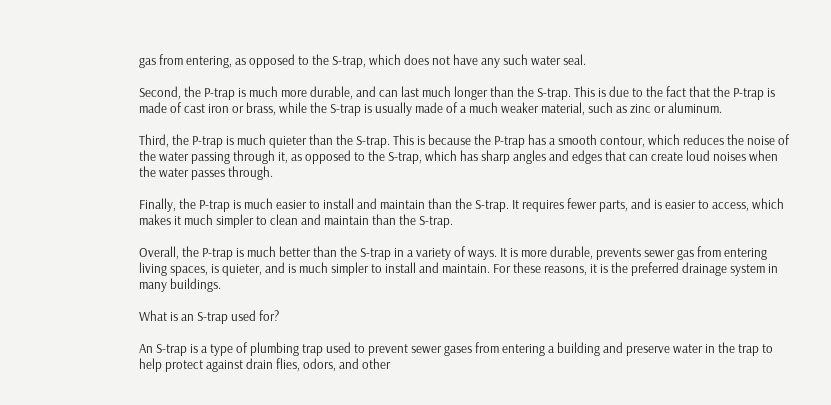gas from entering, as opposed to the S-trap, which does not have any such water seal.

Second, the P-trap is much more durable, and can last much longer than the S-trap. This is due to the fact that the P-trap is made of cast iron or brass, while the S-trap is usually made of a much weaker material, such as zinc or aluminum.

Third, the P-trap is much quieter than the S-trap. This is because the P-trap has a smooth contour, which reduces the noise of the water passing through it, as opposed to the S-trap, which has sharp angles and edges that can create loud noises when the water passes through.

Finally, the P-trap is much easier to install and maintain than the S-trap. It requires fewer parts, and is easier to access, which makes it much simpler to clean and maintain than the S-trap.

Overall, the P-trap is much better than the S-trap in a variety of ways. It is more durable, prevents sewer gas from entering living spaces, is quieter, and is much simpler to install and maintain. For these reasons, it is the preferred drainage system in many buildings.

What is an S-trap used for?

An S-trap is a type of plumbing trap used to prevent sewer gases from entering a building and preserve water in the trap to help protect against drain flies, odors, and other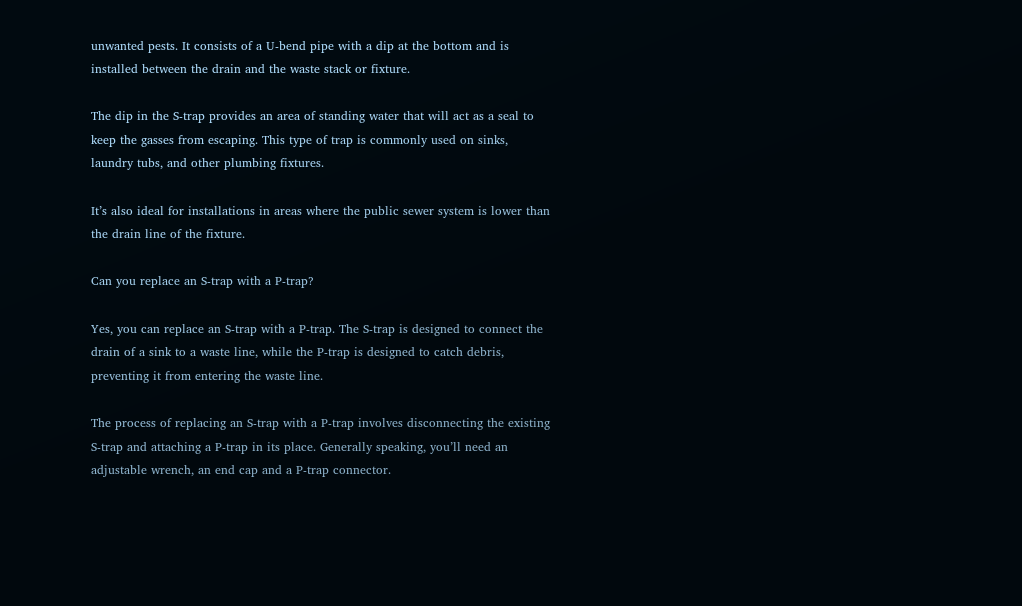unwanted pests. It consists of a U-bend pipe with a dip at the bottom and is installed between the drain and the waste stack or fixture.

The dip in the S-trap provides an area of standing water that will act as a seal to keep the gasses from escaping. This type of trap is commonly used on sinks, laundry tubs, and other plumbing fixtures.

It’s also ideal for installations in areas where the public sewer system is lower than the drain line of the fixture.

Can you replace an S-trap with a P-trap?

Yes, you can replace an S-trap with a P-trap. The S-trap is designed to connect the drain of a sink to a waste line, while the P-trap is designed to catch debris, preventing it from entering the waste line.

The process of replacing an S-trap with a P-trap involves disconnecting the existing S-trap and attaching a P-trap in its place. Generally speaking, you’ll need an adjustable wrench, an end cap and a P-trap connector.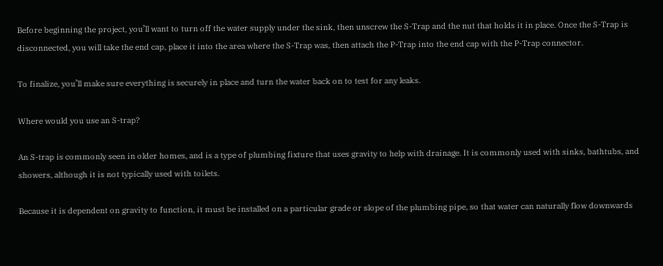Before beginning the project, you’ll want to turn off the water supply under the sink, then unscrew the S-Trap and the nut that holds it in place. Once the S-Trap is disconnected, you will take the end cap, place it into the area where the S-Trap was, then attach the P-Trap into the end cap with the P-Trap connector.

To finalize, you’ll make sure everything is securely in place and turn the water back on to test for any leaks.

Where would you use an S-trap?

An S-trap is commonly seen in older homes, and is a type of plumbing fixture that uses gravity to help with drainage. It is commonly used with sinks, bathtubs, and showers, although it is not typically used with toilets.

Because it is dependent on gravity to function, it must be installed on a particular grade or slope of the plumbing pipe, so that water can naturally flow downwards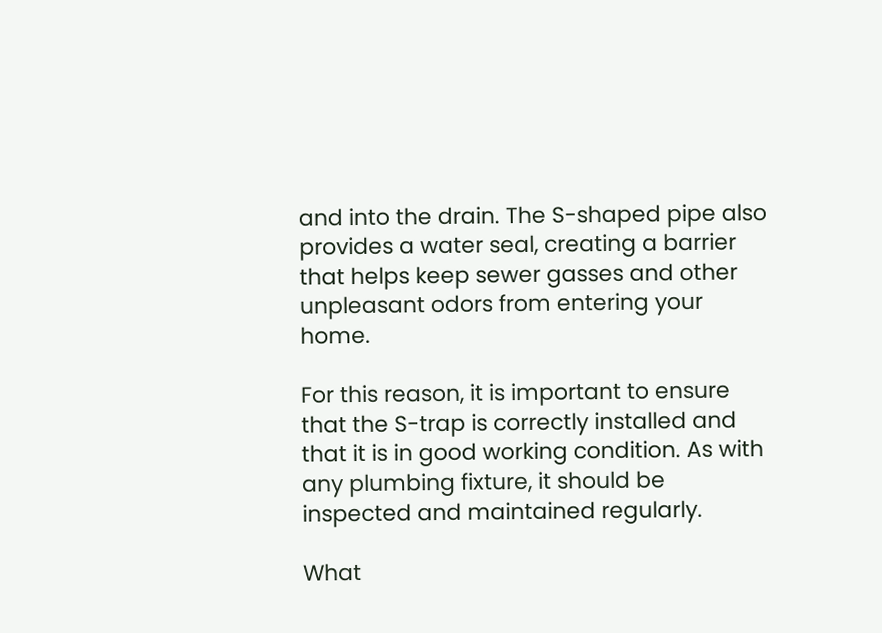and into the drain. The S-shaped pipe also provides a water seal, creating a barrier that helps keep sewer gasses and other unpleasant odors from entering your home.

For this reason, it is important to ensure that the S-trap is correctly installed and that it is in good working condition. As with any plumbing fixture, it should be inspected and maintained regularly.

What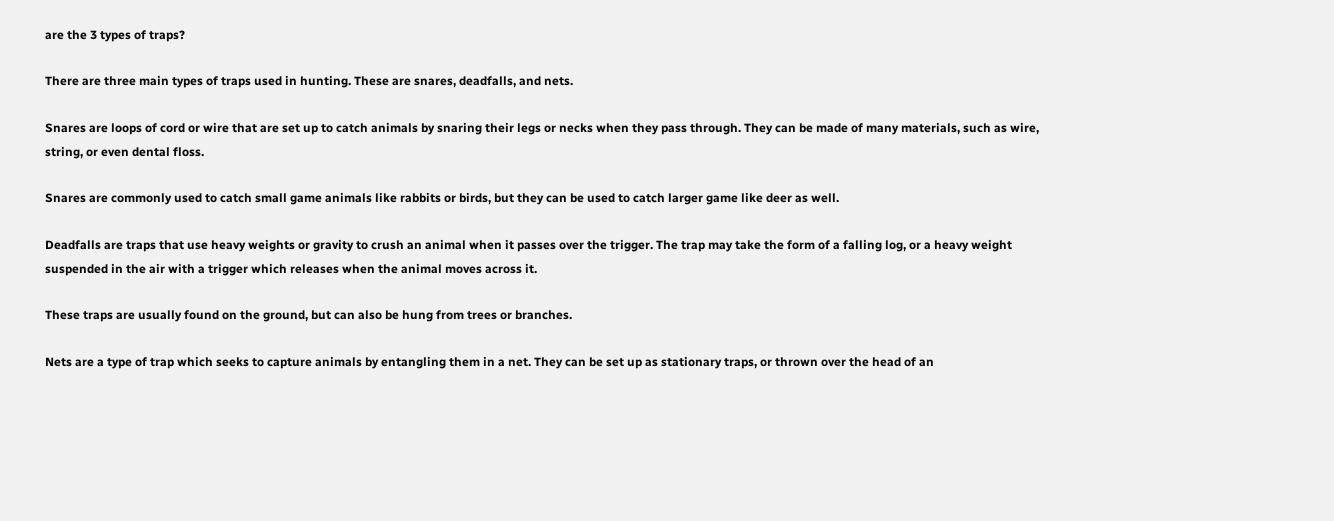are the 3 types of traps?

There are three main types of traps used in hunting. These are snares, deadfalls, and nets.

Snares are loops of cord or wire that are set up to catch animals by snaring their legs or necks when they pass through. They can be made of many materials, such as wire, string, or even dental floss.

Snares are commonly used to catch small game animals like rabbits or birds, but they can be used to catch larger game like deer as well.

Deadfalls are traps that use heavy weights or gravity to crush an animal when it passes over the trigger. The trap may take the form of a falling log, or a heavy weight suspended in the air with a trigger which releases when the animal moves across it.

These traps are usually found on the ground, but can also be hung from trees or branches.

Nets are a type of trap which seeks to capture animals by entangling them in a net. They can be set up as stationary traps, or thrown over the head of an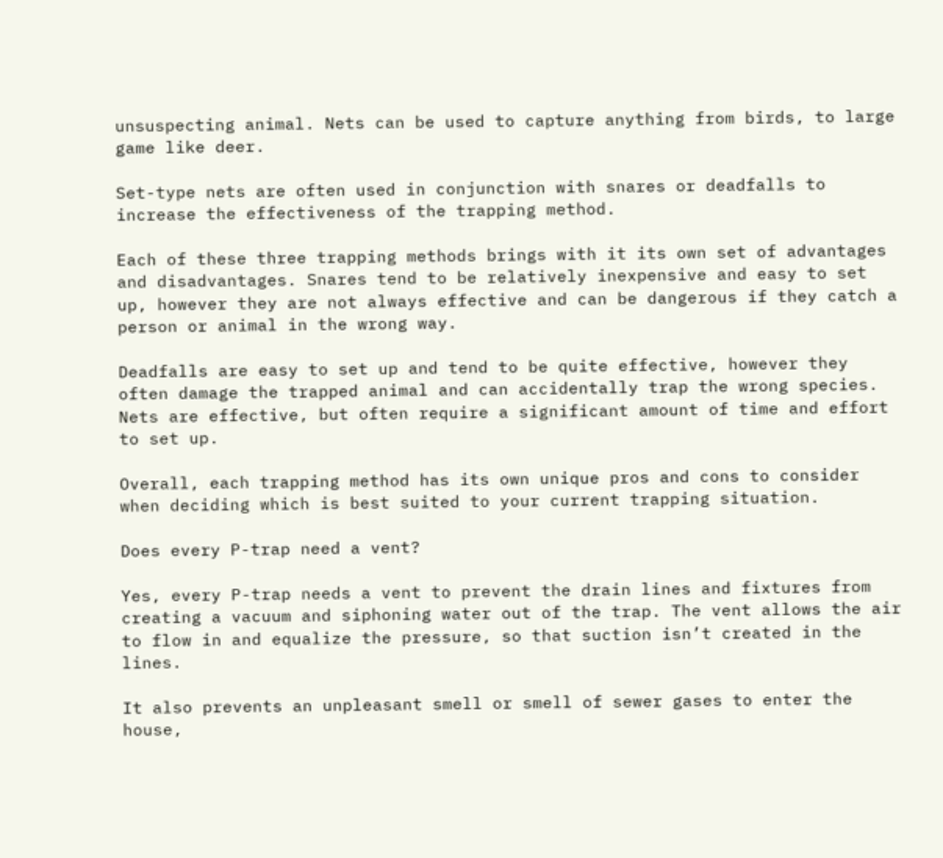unsuspecting animal. Nets can be used to capture anything from birds, to large game like deer.

Set-type nets are often used in conjunction with snares or deadfalls to increase the effectiveness of the trapping method.

Each of these three trapping methods brings with it its own set of advantages and disadvantages. Snares tend to be relatively inexpensive and easy to set up, however they are not always effective and can be dangerous if they catch a person or animal in the wrong way.

Deadfalls are easy to set up and tend to be quite effective, however they often damage the trapped animal and can accidentally trap the wrong species. Nets are effective, but often require a significant amount of time and effort to set up.

Overall, each trapping method has its own unique pros and cons to consider when deciding which is best suited to your current trapping situation.

Does every P-trap need a vent?

Yes, every P-trap needs a vent to prevent the drain lines and fixtures from creating a vacuum and siphoning water out of the trap. The vent allows the air to flow in and equalize the pressure, so that suction isn’t created in the lines.

It also prevents an unpleasant smell or smell of sewer gases to enter the house,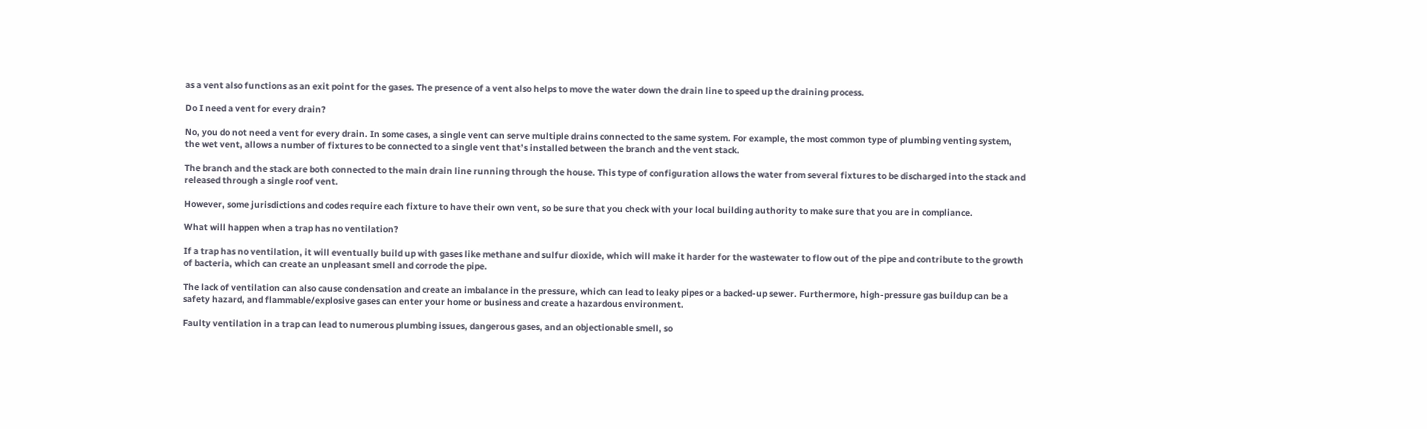as a vent also functions as an exit point for the gases. The presence of a vent also helps to move the water down the drain line to speed up the draining process.

Do I need a vent for every drain?

No, you do not need a vent for every drain. In some cases, a single vent can serve multiple drains connected to the same system. For example, the most common type of plumbing venting system, the wet vent, allows a number of fixtures to be connected to a single vent that’s installed between the branch and the vent stack.

The branch and the stack are both connected to the main drain line running through the house. This type of configuration allows the water from several fixtures to be discharged into the stack and released through a single roof vent.

However, some jurisdictions and codes require each fixture to have their own vent, so be sure that you check with your local building authority to make sure that you are in compliance.

What will happen when a trap has no ventilation?

If a trap has no ventilation, it will eventually build up with gases like methane and sulfur dioxide, which will make it harder for the wastewater to flow out of the pipe and contribute to the growth of bacteria, which can create an unpleasant smell and corrode the pipe.

The lack of ventilation can also cause condensation and create an imbalance in the pressure, which can lead to leaky pipes or a backed-up sewer. Furthermore, high-pressure gas buildup can be a safety hazard, and flammable/explosive gases can enter your home or business and create a hazardous environment.

Faulty ventilation in a trap can lead to numerous plumbing issues, dangerous gases, and an objectionable smell, so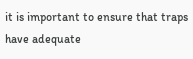it is important to ensure that traps have adequate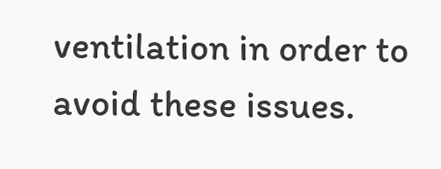ventilation in order to avoid these issues.